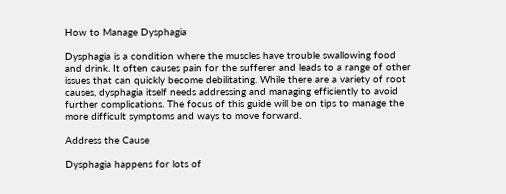How to Manage Dysphagia

Dysphagia is a condition where the muscles have trouble swallowing food and drink. It often causes pain for the sufferer and leads to a range of other issues that can quickly become debilitating. While there are a variety of root causes, dysphagia itself needs addressing and managing efficiently to avoid further complications. The focus of this guide will be on tips to manage the more difficult symptoms and ways to move forward.

Address the Cause

Dysphagia happens for lots of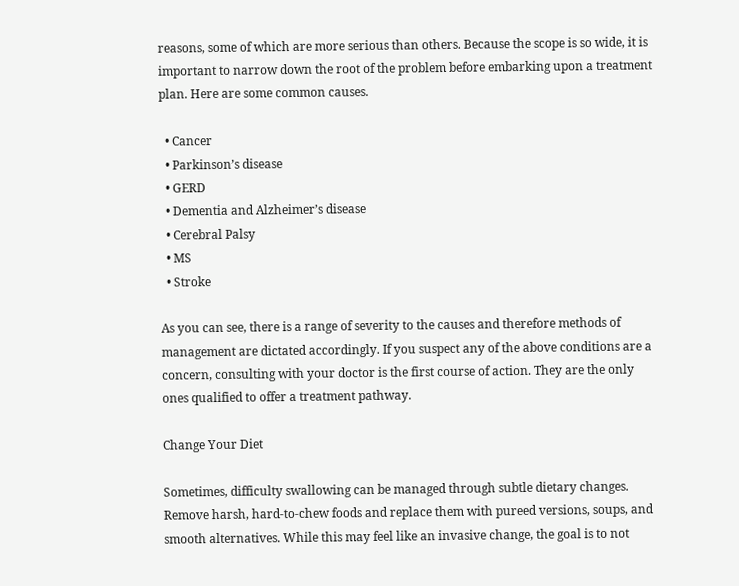reasons, some of which are more serious than others. Because the scope is so wide, it is important to narrow down the root of the problem before embarking upon a treatment plan. Here are some common causes.

  • Cancer
  • Parkinson’s disease
  • GERD
  • Dementia and Alzheimer’s disease
  • Cerebral Palsy
  • MS
  • Stroke

As you can see, there is a range of severity to the causes and therefore methods of management are dictated accordingly. If you suspect any of the above conditions are a concern, consulting with your doctor is the first course of action. They are the only ones qualified to offer a treatment pathway.

Change Your Diet

Sometimes, difficulty swallowing can be managed through subtle dietary changes. Remove harsh, hard-to-chew foods and replace them with pureed versions, soups, and smooth alternatives. While this may feel like an invasive change, the goal is to not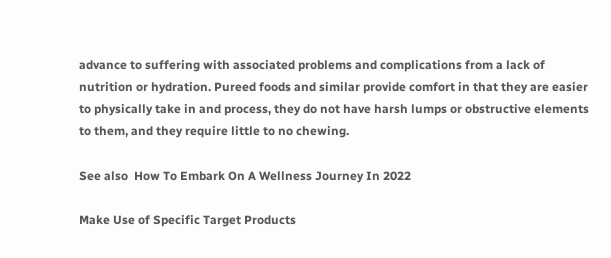advance to suffering with associated problems and complications from a lack of nutrition or hydration. Pureed foods and similar provide comfort in that they are easier to physically take in and process, they do not have harsh lumps or obstructive elements to them, and they require little to no chewing.

See also  How To Embark On A Wellness Journey In 2022

Make Use of Specific Target Products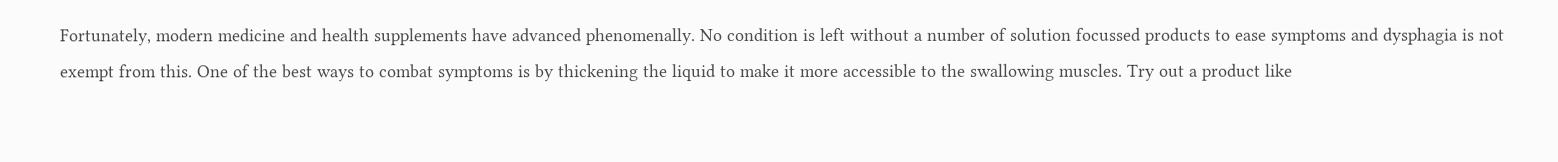Fortunately, modern medicine and health supplements have advanced phenomenally. No condition is left without a number of solution focussed products to ease symptoms and dysphagia is not exempt from this. One of the best ways to combat symptoms is by thickening the liquid to make it more accessible to the swallowing muscles. Try out a product like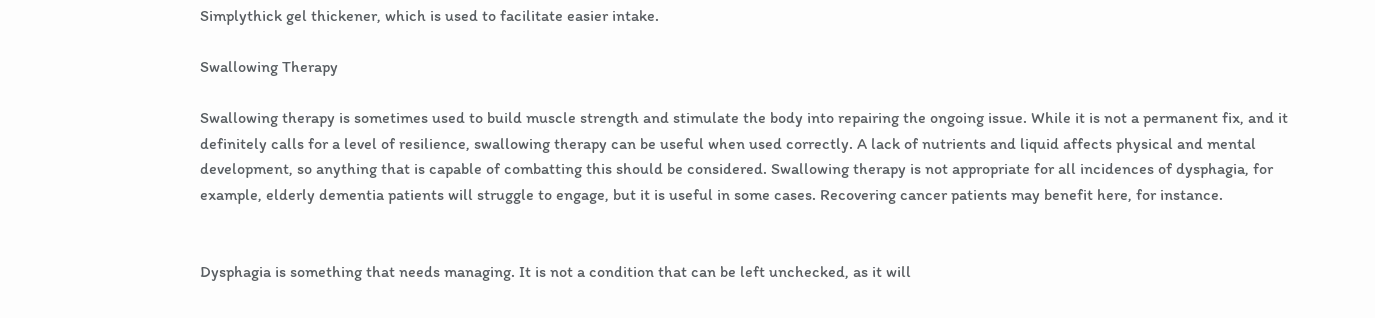Simplythick gel thickener, which is used to facilitate easier intake.

Swallowing Therapy

Swallowing therapy is sometimes used to build muscle strength and stimulate the body into repairing the ongoing issue. While it is not a permanent fix, and it definitely calls for a level of resilience, swallowing therapy can be useful when used correctly. A lack of nutrients and liquid affects physical and mental development, so anything that is capable of combatting this should be considered. Swallowing therapy is not appropriate for all incidences of dysphagia, for example, elderly dementia patients will struggle to engage, but it is useful in some cases. Recovering cancer patients may benefit here, for instance.


Dysphagia is something that needs managing. It is not a condition that can be left unchecked, as it will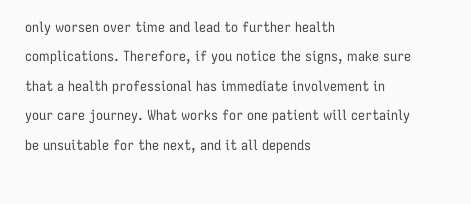only worsen over time and lead to further health complications. Therefore, if you notice the signs, make sure that a health professional has immediate involvement in your care journey. What works for one patient will certainly be unsuitable for the next, and it all depends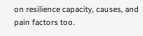on resilience capacity, causes, and pain factors too.